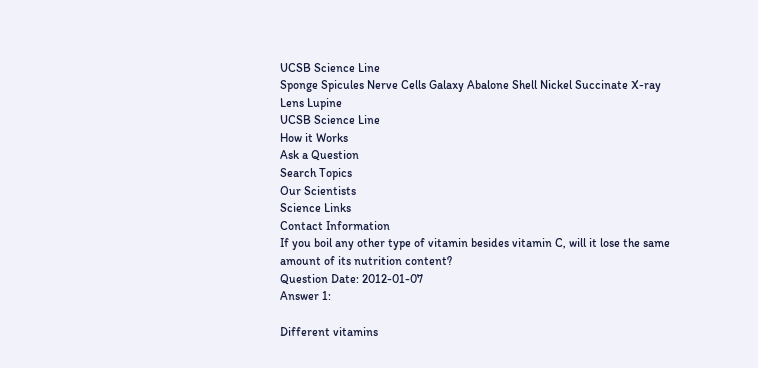UCSB Science Line
Sponge Spicules Nerve Cells Galaxy Abalone Shell Nickel Succinate X-ray Lens Lupine
UCSB Science Line
How it Works
Ask a Question
Search Topics
Our Scientists
Science Links
Contact Information
If you boil any other type of vitamin besides vitamin C, will it lose the same amount of its nutrition content?
Question Date: 2012-01-07
Answer 1:

Different vitamins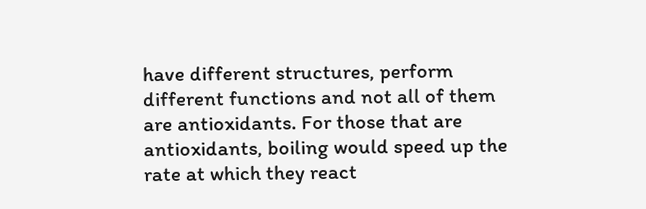have different structures, perform different functions and not all of them are antioxidants. For those that are antioxidants, boiling would speed up the rate at which they react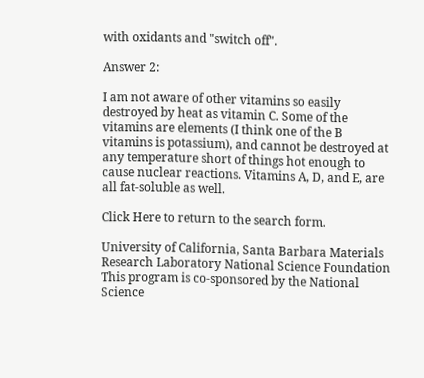with oxidants and "switch off".

Answer 2:

I am not aware of other vitamins so easily destroyed by heat as vitamin C. Some of the vitamins are elements (I think one of the B vitamins is potassium), and cannot be destroyed at any temperature short of things hot enough to cause nuclear reactions. Vitamins A, D, and E, are all fat-soluble as well.

Click Here to return to the search form.

University of California, Santa Barbara Materials Research Laboratory National Science Foundation
This program is co-sponsored by the National Science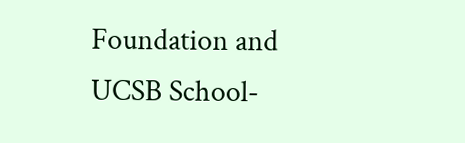Foundation and UCSB School-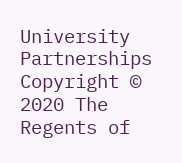University Partnerships
Copyright © 2020 The Regents of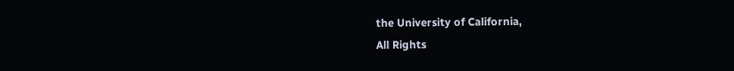the University of California,
All Rights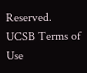Reserved.
UCSB Terms of Use